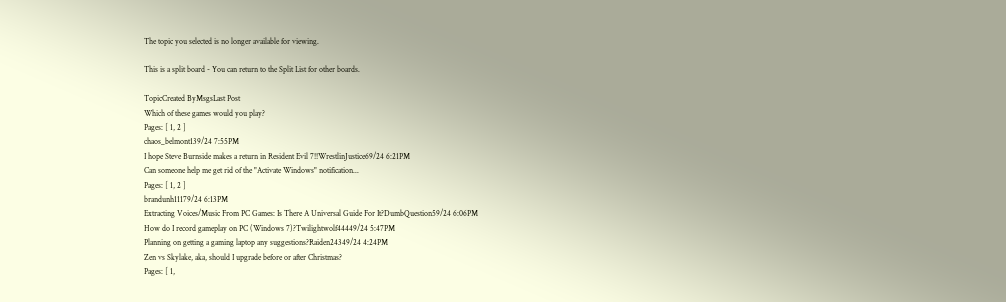The topic you selected is no longer available for viewing.

This is a split board - You can return to the Split List for other boards.

TopicCreated ByMsgsLast Post
Which of these games would you play?
Pages: [ 1, 2 ]
chaos_belmont139/24 7:55PM
I hope Steve Burnside makes a return in Resident Evil 7!!WrestlinJustice69/24 6:21PM
Can someone help me get rid of the "Activate Windows" notification...
Pages: [ 1, 2 ]
brandunh11179/24 6:13PM
Extracting Voices/Music From PC Games: Is There A Universal Guide For It?DumbQuestion59/24 6:06PM
How do I record gameplay on PC (Windows 7)?Twilightwolf44449/24 5:47PM
Planning on getting a gaming laptop any suggestions?Raiden24349/24 4:24PM
Zen vs Skylake, aka, should I upgrade before or after Christmas?
Pages: [ 1,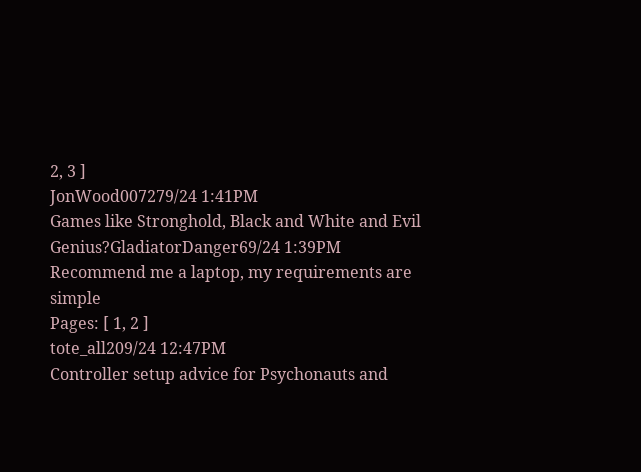2, 3 ]
JonWood007279/24 1:41PM
Games like Stronghold, Black and White and Evil Genius?GladiatorDanger69/24 1:39PM
Recommend me a laptop, my requirements are simple
Pages: [ 1, 2 ]
tote_all209/24 12:47PM
Controller setup advice for Psychonauts and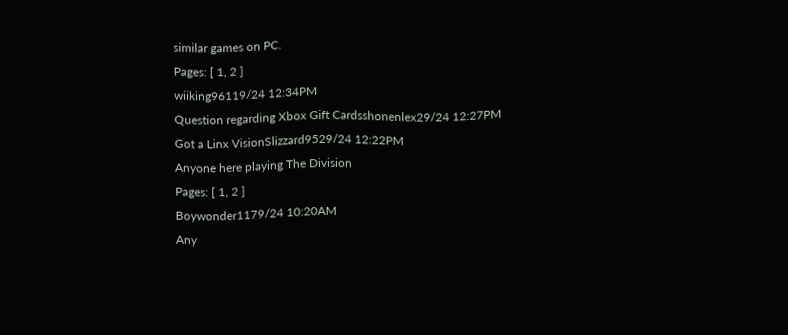similar games on PC.
Pages: [ 1, 2 ]
wiiking96119/24 12:34PM
Question regarding Xbox Gift Cardsshonenlex29/24 12:27PM
Got a Linx VisionSlizzard9529/24 12:22PM
Anyone here playing The Division
Pages: [ 1, 2 ]
Boywonder1179/24 10:20AM
Any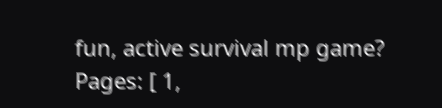fun, active survival mp game?
Pages: [ 1,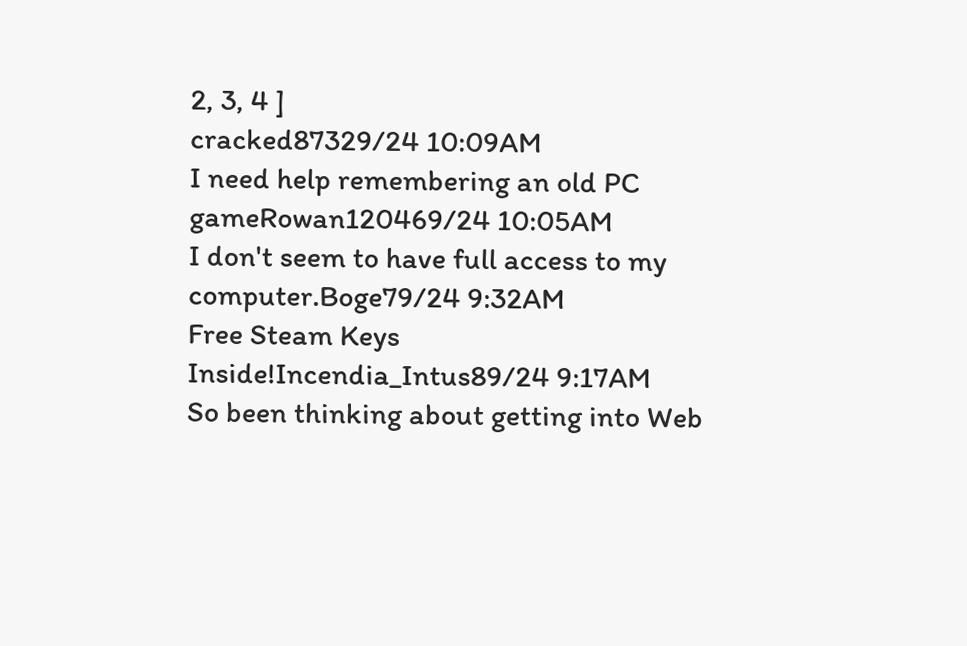2, 3, 4 ]
cracked87329/24 10:09AM
I need help remembering an old PC gameRowan120469/24 10:05AM
I don't seem to have full access to my computer.Boge79/24 9:32AM
Free Steam Keys Inside!Incendia_Intus89/24 9:17AM
So been thinking about getting into Web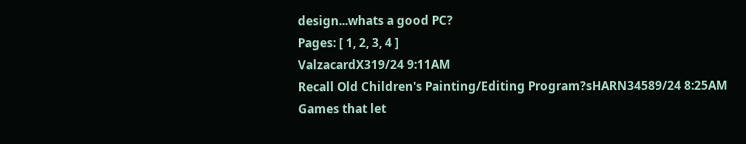design...whats a good PC?
Pages: [ 1, 2, 3, 4 ]
ValzacardX319/24 9:11AM
Recall Old Children's Painting/Editing Program?sHARN34589/24 8:25AM
Games that let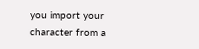you import your character from a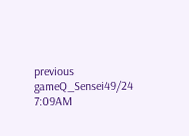previous gameQ_Sensei49/24 7:09AM